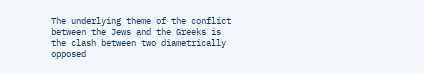The underlying theme of the conflict between the Jews and the Greeks is the clash between two diametrically opposed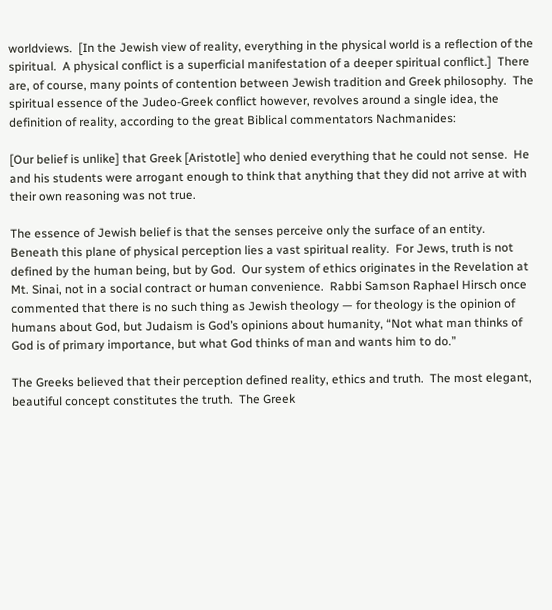worldviews.  [In the Jewish view of reality, everything in the physical world is a reflection of the spiritual.  A physical conflict is a superficial manifestation of a deeper spiritual conflict.]  There are, of course, many points of contention between Jewish tradition and Greek philosophy.  The spiritual essence of the Judeo-Greek conflict however, revolves around a single idea, the definition of reality, according to the great Biblical commentators Nachmanides:

[Our belief is unlike] that Greek [Aristotle] who denied everything that he could not sense.  He and his students were arrogant enough to think that anything that they did not arrive at with their own reasoning was not true.

The essence of Jewish belief is that the senses perceive only the surface of an entity.  Beneath this plane of physical perception lies a vast spiritual reality.  For Jews, truth is not defined by the human being, but by God.  Our system of ethics originates in the Revelation at Mt. Sinai, not in a social contract or human convenience.  Rabbi Samson Raphael Hirsch once commented that there is no such thing as Jewish theology — for theology is the opinion of humans about God, but Judaism is God’s opinions about humanity, “Not what man thinks of God is of primary importance, but what God thinks of man and wants him to do.”

The Greeks believed that their perception defined reality, ethics and truth.  The most elegant, beautiful concept constitutes the truth.  The Greek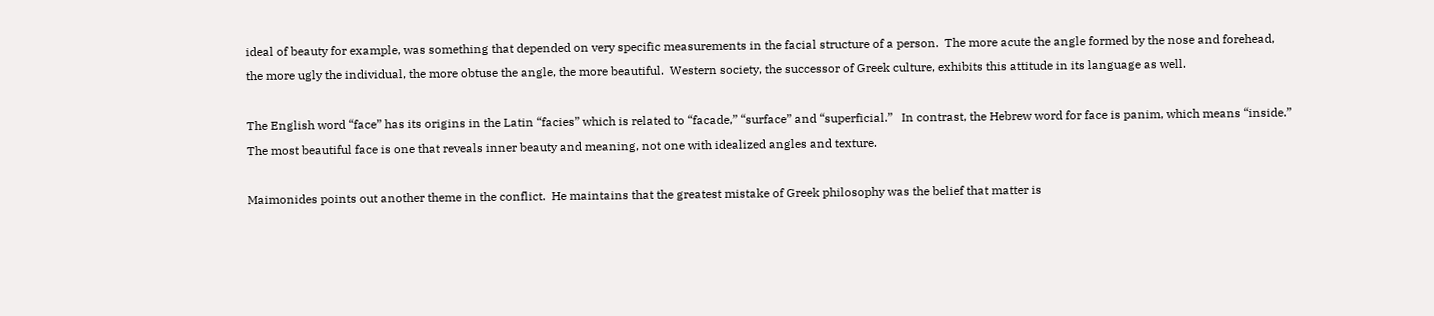ideal of beauty for example, was something that depended on very specific measurements in the facial structure of a person.  The more acute the angle formed by the nose and forehead, the more ugly the individual, the more obtuse the angle, the more beautiful.  Western society, the successor of Greek culture, exhibits this attitude in its language as well.

The English word “face” has its origins in the Latin “facies” which is related to “facade,” “surface” and “superficial.”   In contrast, the Hebrew word for face is panim, which means “inside.”  The most beautiful face is one that reveals inner beauty and meaning, not one with idealized angles and texture.

Maimonides points out another theme in the conflict.  He maintains that the greatest mistake of Greek philosophy was the belief that matter is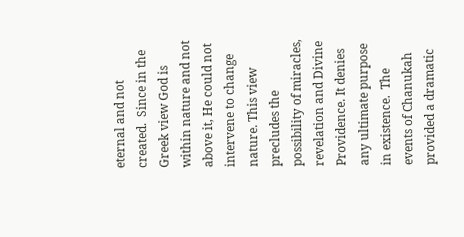eternal and not created.  Since in the Greek view God is within nature and not above it, He could not intervene to change nature. This view precludes the possibility of miracles, revelation and Divine Providence. It denies any ultimate purpose in existence.  The events of Chanukah provided a dramatic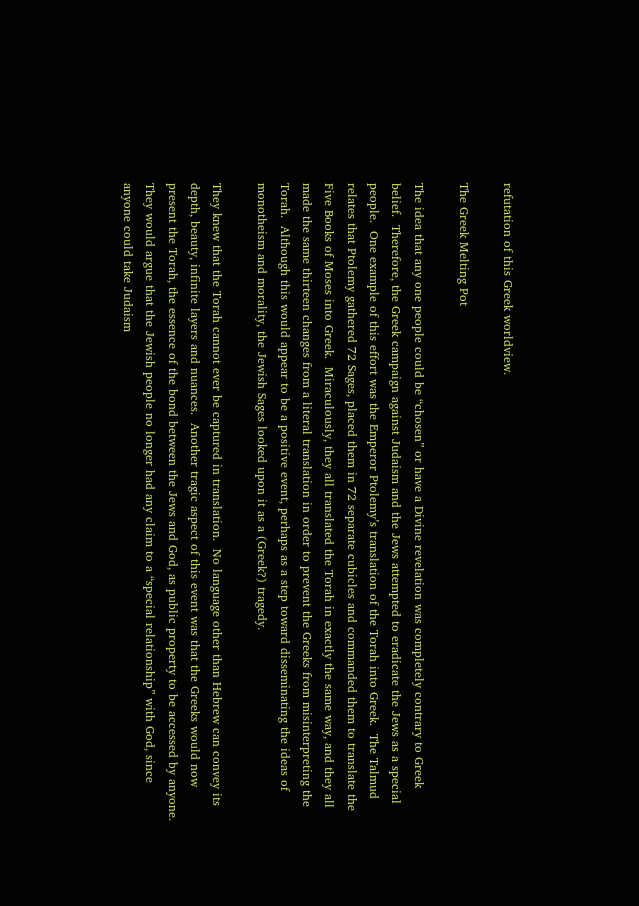refutation of this Greek worldview.

The Greek Melting Pot

The idea that any one people could be “chosen” or have a Divine revelation was completely contrary to Greek belief.  Therefore, the Greek campaign against Judaism and the Jews attempted to eradicate the Jews as a special people.  One example of this effort was the Emperor Ptolemy’s translation of the Torah into Greek.  The Talmud relates that Ptolemy gathered 72 Sages, placed them in 72 separate cubicles and commanded them to translate the Five Books of Moses into Greek.  Miraculously, they all translated the Torah in exactly the same way, and they all made the same thirteen changes from a literal translation in order to prevent the Greeks from misinterpreting the Torah.  Although this would appear to be a positive event, perhaps as a step toward disseminating the ideas of monotheism and morality, the Jewish Sages looked upon it as a (Greek?) tragedy.

They knew that the Torah cannot ever be captured in translation.  No language other than Hebrew can convey its depth, beauty, infinite layers and nuances.  Another tragic aspect of this event was that the Greeks would now present the Torah, the essence of the bond between the Jews and God, as public property to be accessed by anyone.  They would argue that the Jewish people no longer had any claim to a “special relationship” with God, since anyone could take Judaism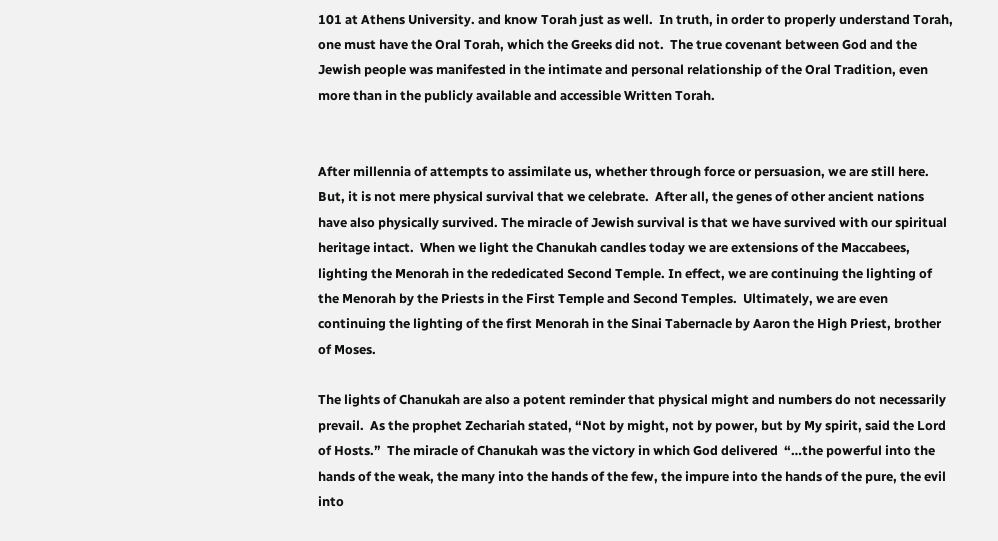101 at Athens University. and know Torah just as well.  In truth, in order to properly understand Torah, one must have the Oral Torah, which the Greeks did not.  The true covenant between God and the Jewish people was manifested in the intimate and personal relationship of the Oral Tradition, even more than in the publicly available and accessible Written Torah.


After millennia of attempts to assimilate us, whether through force or persuasion, we are still here.   But, it is not mere physical survival that we celebrate.  After all, the genes of other ancient nations have also physically survived. The miracle of Jewish survival is that we have survived with our spiritual heritage intact.  When we light the Chanukah candles today we are extensions of the Maccabees, lighting the Menorah in the rededicated Second Temple. In effect, we are continuing the lighting of the Menorah by the Priests in the First Temple and Second Temples.  Ultimately, we are even continuing the lighting of the first Menorah in the Sinai Tabernacle by Aaron the High Priest, brother of Moses.

The lights of Chanukah are also a potent reminder that physical might and numbers do not necessarily prevail.  As the prophet Zechariah stated, “Not by might, not by power, but by My spirit, said the Lord of Hosts.”  The miracle of Chanukah was the victory in which God delivered  “…the powerful into the hands of the weak, the many into the hands of the few, the impure into the hands of the pure, the evil into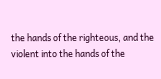the hands of the righteous, and the violent into the hands of the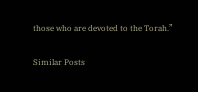those who are devoted to the Torah.”

Similar Posts